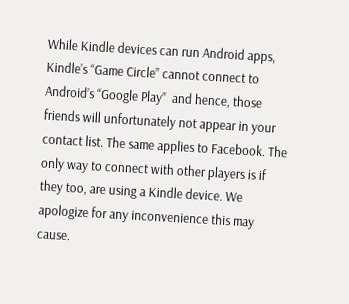While Kindle devices can run Android apps, Kindle’s “Game Circle” cannot connect to Android’s “Google Play”  and hence, those friends will unfortunately not appear in your contact list. The same applies to Facebook. The only way to connect with other players is if they too, are using a Kindle device. We apologize for any inconvenience this may cause.